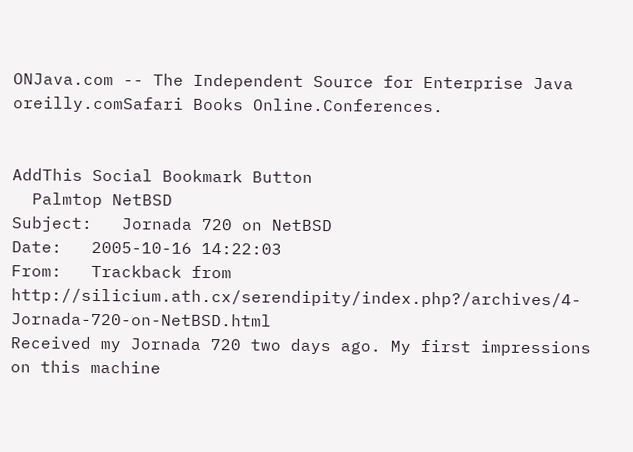ONJava.com -- The Independent Source for Enterprise Java
oreilly.comSafari Books Online.Conferences.


AddThis Social Bookmark Button
  Palmtop NetBSD
Subject:   Jornada 720 on NetBSD
Date:   2005-10-16 14:22:03
From:   Trackback from http://silicium.ath.cx/serendipity/index.php?/archives/4-Jornada-720-on-NetBSD.html
Received my Jornada 720 two days ago. My first impressions on this machine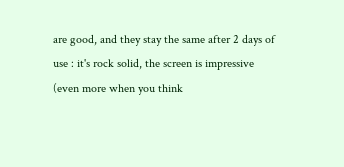are good, and they stay the same after 2 days of use : it's rock solid, the screen is impressive (even more when you think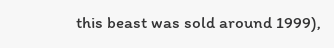this beast was sold around 1999),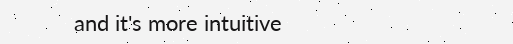and it's more intuitive